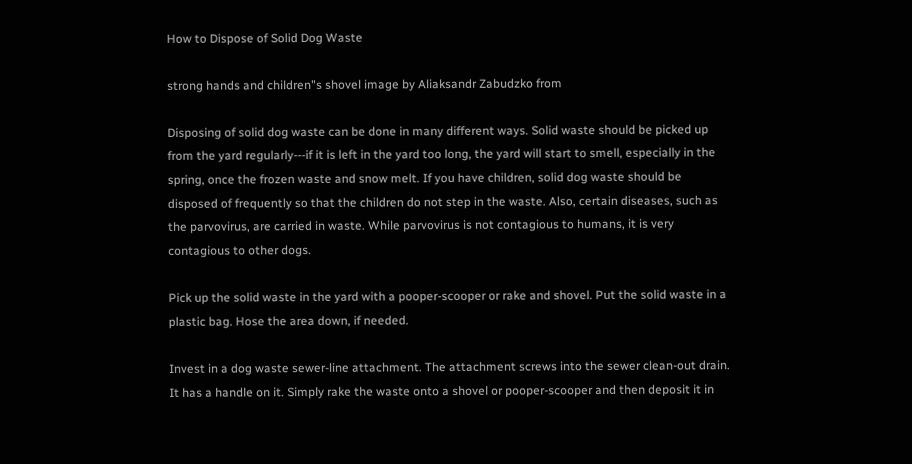How to Dispose of Solid Dog Waste

strong hands and children"s shovel image by Aliaksandr Zabudzko from

Disposing of solid dog waste can be done in many different ways. Solid waste should be picked up from the yard regularly---if it is left in the yard too long, the yard will start to smell, especially in the spring, once the frozen waste and snow melt. If you have children, solid dog waste should be disposed of frequently so that the children do not step in the waste. Also, certain diseases, such as the parvovirus, are carried in waste. While parvovirus is not contagious to humans, it is very contagious to other dogs.

Pick up the solid waste in the yard with a pooper-scooper or rake and shovel. Put the solid waste in a plastic bag. Hose the area down, if needed.

Invest in a dog waste sewer-line attachment. The attachment screws into the sewer clean-out drain. It has a handle on it. Simply rake the waste onto a shovel or pooper-scooper and then deposit it in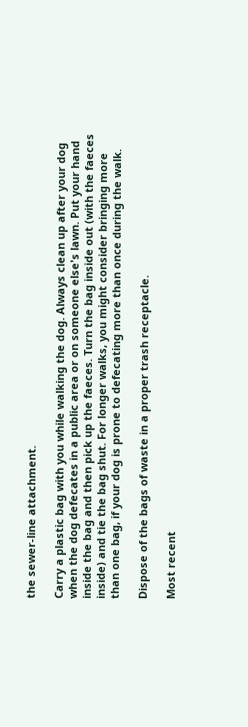the sewer-line attachment.

Carry a plastic bag with you while walking the dog. Always clean up after your dog when the dog defecates in a public area or on someone else's lawn. Put your hand inside the bag and then pick up the faeces. Turn the bag inside out (with the faeces inside) and tie the bag shut. For longer walks, you might consider bringing more than one bag, if your dog is prone to defecating more than once during the walk.

Dispose of the bags of waste in a proper trash receptacle.

Most recent